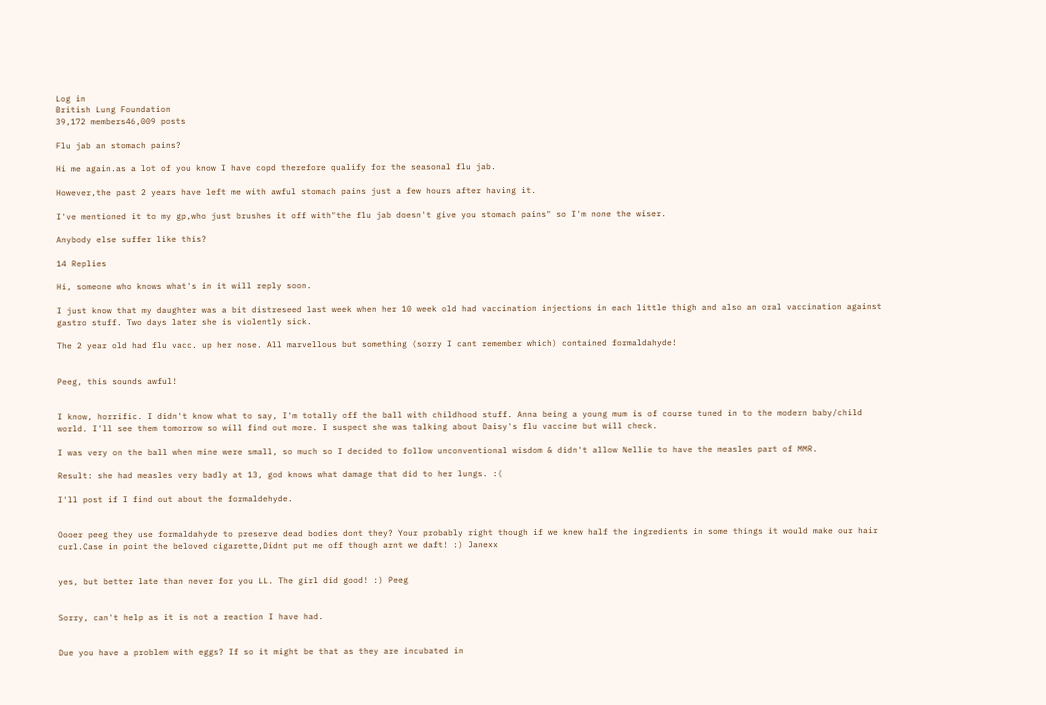Log in
British Lung Foundation
39,172 members46,009 posts

Flu jab an stomach pains?

Hi me again.as a lot of you know I have copd therefore qualify for the seasonal flu jab.

However,the past 2 years have left me with awful stomach pains just a few hours after having it.

I've mentioned it to my gp,who just brushes it off with"the flu jab doesn't give you stomach pains" so I'm none the wiser.

Anybody else suffer like this?

14 Replies

Hi, someone who knows what's in it will reply soon.

I just know that my daughter was a bit distreseed last week when her 10 week old had vaccination injections in each little thigh and also an oral vaccination against gastro stuff. Two days later she is violently sick.

The 2 year old had flu vacc. up her nose. All marvellous but something (sorry I cant remember which) contained formaldahyde!


Peeg, this sounds awful!


I know, horrific. I didn't know what to say, I'm totally off the ball with childhood stuff. Anna being a young mum is of course tuned in to the modern baby/child world. I'll see them tomorrow so will find out more. I suspect she was talking about Daisy's flu vaccine but will check.

I was very on the ball when mine were small, so much so I decided to follow unconventional wisdom & didn't allow Nellie to have the measles part of MMR.

Result: she had measles very badly at 13, god knows what damage that did to her lungs. :(

I'll post if I find out about the formaldehyde.


Oooer peeg they use formaldahyde to preserve dead bodies dont they? Your probably right though if we knew half the ingredients in some things it would make our hair curl.Case in point the beloved cigarette,Didnt put me off though arnt we daft! :) Janexx


yes, but better late than never for you LL. The girl did good! :) Peeg


Sorry, can't help as it is not a reaction I have had.


Due you have a problem with eggs? If so it might be that as they are incubated in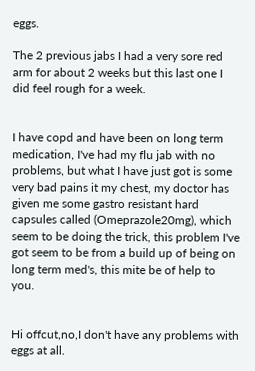eggs.

The 2 previous jabs I had a very sore red arm for about 2 weeks but this last one I did feel rough for a week.


I have copd and have been on long term medication, I've had my flu jab with no problems, but what I have just got is some very bad pains it my chest, my doctor has given me some gastro resistant hard capsules called (Omeprazole20mg), which seem to be doing the trick, this problem I've got seem to be from a build up of being on long term med's, this mite be of help to you.


Hi offcut,no,I don't have any problems with eggs at all.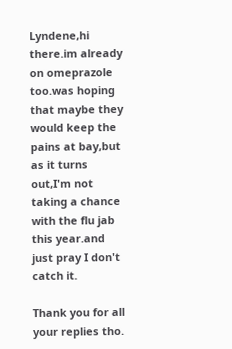Lyndene,hi there.im already on omeprazole too.was hoping that maybe they would keep the pains at bay,but as it turns out,I'm not taking a chance with the flu jab this year.and just pray I don't catch it.

Thank you for all your replies tho.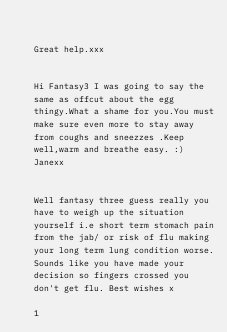Great help.xxx


Hi Fantasy3 I was going to say the same as offcut about the egg thingy.What a shame for you.You must make sure even more to stay away from coughs and sneezzes .Keep well,warm and breathe easy. :) Janexx


Well fantasy three guess really you have to weigh up the situation yourself i.e short term stomach pain from the jab/ or risk of flu making your long term lung condition worse. Sounds like you have made your decision so fingers crossed you don't get flu. Best wishes x

1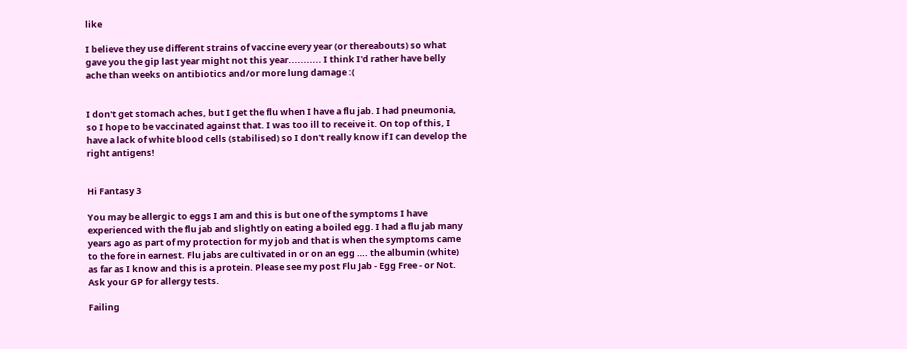like

I believe they use different strains of vaccine every year (or thereabouts) so what gave you the gip last year might not this year........... I think I'd rather have belly ache than weeks on antibiotics and/or more lung damage :(


I don't get stomach aches, but I get the flu when I have a flu jab. I had pneumonia, so I hope to be vaccinated against that. I was too ill to receive it. On top of this, I have a lack of white blood cells (stabilised) so I don't really know if I can develop the right antigens!


Hi Fantasy 3

You may be allergic to eggs I am and this is but one of the symptoms I have experienced with the flu jab and slightly on eating a boiled egg. I had a flu jab many years ago as part of my protection for my job and that is when the symptoms came to the fore in earnest. Flu jabs are cultivated in or on an egg …. the albumin (white) as far as I know and this is a protein. Please see my post Flu Jab - Egg Free - or Not. Ask your GP for allergy tests.

Failing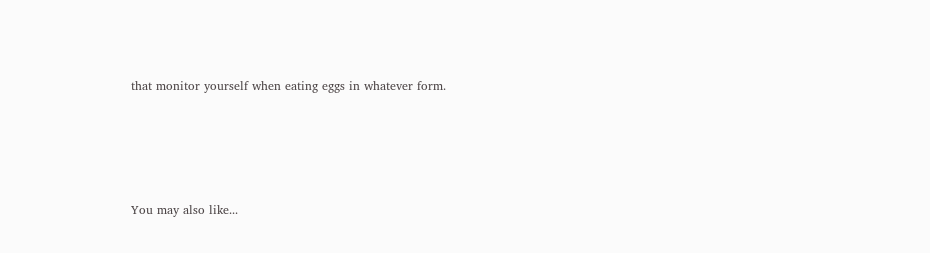that monitor yourself when eating eggs in whatever form.




You may also like...